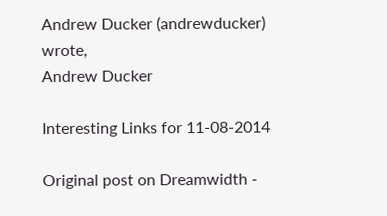Andrew Ducker (andrewducker) wrote,
Andrew Ducker

Interesting Links for 11-08-2014

Original post on Dreamwidth -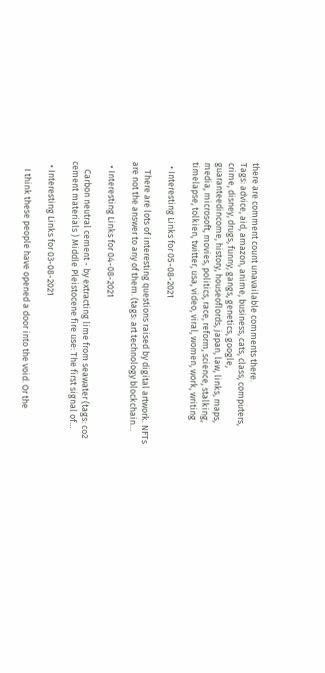there are comment count unavailable comments there.
Tags: advice, aid, amazon, anime, business, cats, class, computers, crime, disney, drugs, funny, gangs, genetics, google, guaranteedincome, history, houseoflords, japan, law, links, maps, media, microsoft, movies, politics, race, reform, science, stalking, timelapse, tolkien, twitter, usa, video, viral, women, work, writing

  • Interesting Links for 05-08-2021

    There are lots of interesting questions raised by digital artwork. NFTs are not the answer to any of them. (tags: art technology blockchain…

  • Interesting Links for 04-08-2021

    Carbon neutral cement - by extracting lime from seawater (tags: co2 cement materials ) Middle Pleistocene fire use: The first signal of…

  • Interesting Links for 03-08-2021

    I think these people have opened a door into the void. Or the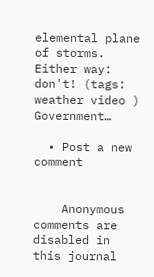elemental plane of storms. Either way: don't! (tags: weather video ) Government…

  • Post a new comment


    Anonymous comments are disabled in this journal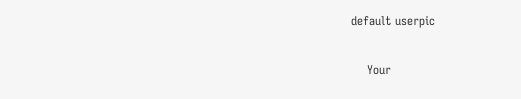default userpic

    Your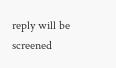reply will be screened